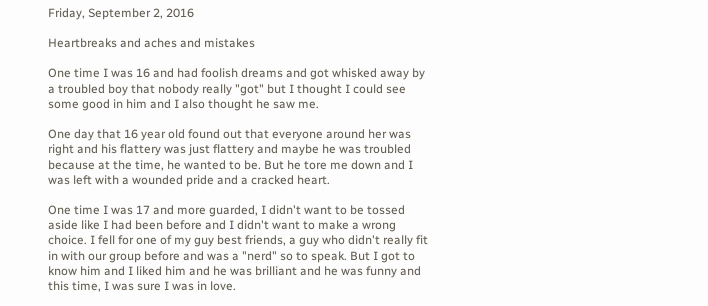Friday, September 2, 2016

Heartbreaks and aches and mistakes

One time I was 16 and had foolish dreams and got whisked away by a troubled boy that nobody really "got" but I thought I could see some good in him and I also thought he saw me.

One day that 16 year old found out that everyone around her was right and his flattery was just flattery and maybe he was troubled because at the time, he wanted to be. But he tore me down and I was left with a wounded pride and a cracked heart.

One time I was 17 and more guarded, I didn't want to be tossed aside like I had been before and I didn't want to make a wrong choice. I fell for one of my guy best friends, a guy who didn't really fit in with our group before and was a "nerd" so to speak. But I got to know him and I liked him and he was brilliant and he was funny and this time, I was sure I was in love.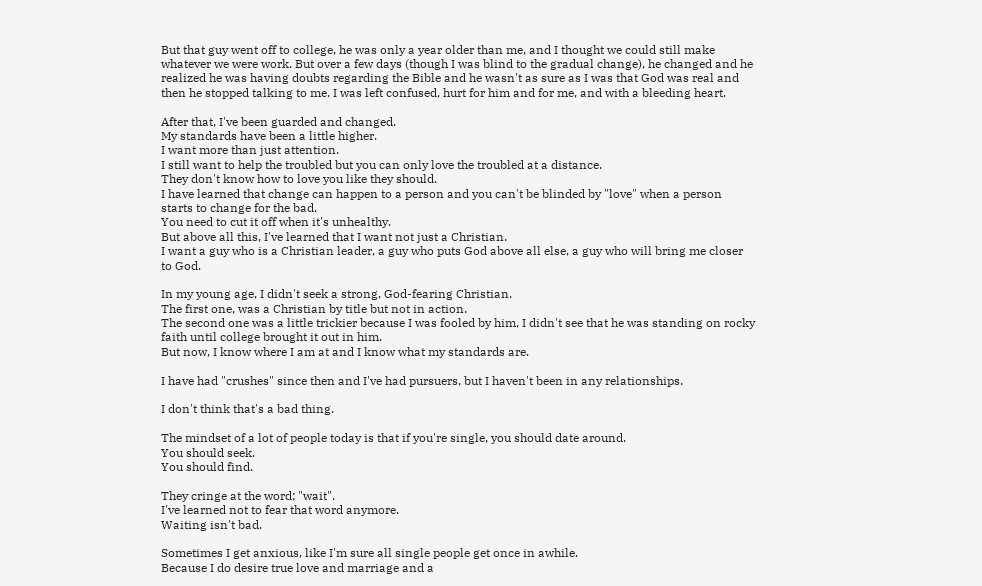But that guy went off to college, he was only a year older than me, and I thought we could still make whatever we were work. But over a few days (though I was blind to the gradual change), he changed and he realized he was having doubts regarding the Bible and he wasn't as sure as I was that God was real and then he stopped talking to me. I was left confused, hurt for him and for me, and with a bleeding heart.

After that, I've been guarded and changed.
My standards have been a little higher.
I want more than just attention.
I still want to help the troubled but you can only love the troubled at a distance.
They don't know how to love you like they should.
I have learned that change can happen to a person and you can't be blinded by "love" when a person starts to change for the bad.
You need to cut it off when it's unhealthy.
But above all this, I've learned that I want not just a Christian.
I want a guy who is a Christian leader, a guy who puts God above all else, a guy who will bring me closer to God.

In my young age, I didn't seek a strong, God-fearing Christian.
The first one, was a Christian by title but not in action.
The second one was a little trickier because I was fooled by him, I didn't see that he was standing on rocky faith until college brought it out in him.
But now, I know where I am at and I know what my standards are.

I have had "crushes" since then and I've had pursuers, but I haven't been in any relationships.

I don't think that's a bad thing.

The mindset of a lot of people today is that if you're single, you should date around.
You should seek.
You should find.

They cringe at the word; "wait".
I've learned not to fear that word anymore.
Waiting isn't bad.

Sometimes I get anxious, like I'm sure all single people get once in awhile.
Because I do desire true love and marriage and a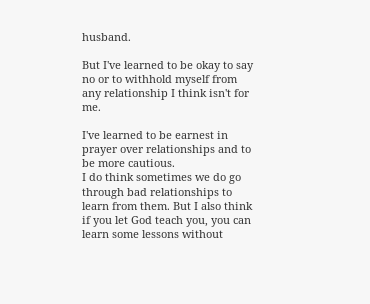husband.

But I've learned to be okay to say no or to withhold myself from any relationship I think isn't for me.

I've learned to be earnest in prayer over relationships and to be more cautious.
I do think sometimes we do go through bad relationships to learn from them. But I also think if you let God teach you, you can learn some lessons without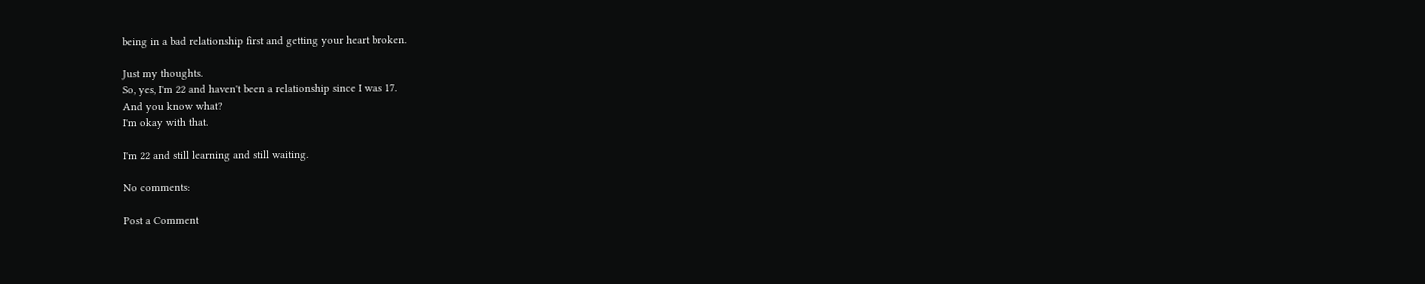being in a bad relationship first and getting your heart broken.

Just my thoughts.
So, yes, I'm 22 and haven't been a relationship since I was 17.
And you know what?
I'm okay with that.

I'm 22 and still learning and still waiting.

No comments:

Post a Comment